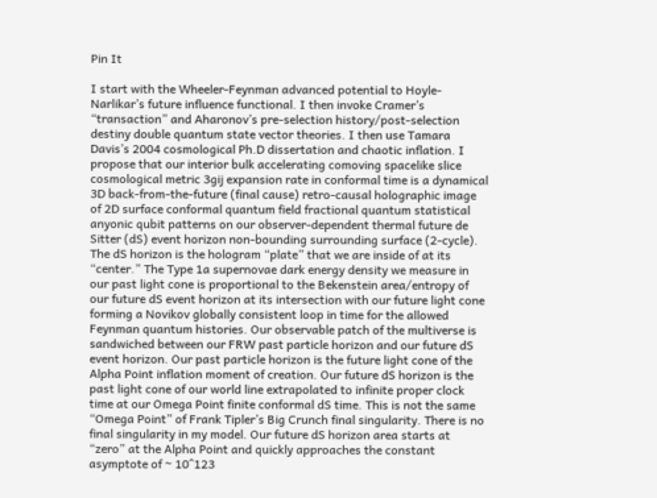Pin It

I start with the Wheeler-Feynman advanced potential to Hoyle-Narlikar’s future influence functional. I then invoke Cramer’s “transaction” and Aharonov’s pre-selection history/post-selection destiny double quantum state vector theories. I then use Tamara Davis’s 2004 cosmological Ph.D dissertation and chaotic inflation. I propose that our interior bulk accelerating comoving spacelike slice cosmological metric 3gij expansion rate in conformal time is a dynamical 3D back-from-the-future (final cause) retro-causal holographic image of 2D surface conformal quantum field fractional quantum statistical anyonic qubit patterns on our observer-dependent thermal future de Sitter (dS) event horizon non-bounding surrounding surface (2-cycle).  The dS horizon is the hologram “plate” that we are inside of at its “center.” The Type 1a supernovae dark energy density we measure in our past light cone is proportional to the Bekenstein area/entropy of our future dS event horizon at its intersection with our future light cone forming a Novikov globally consistent loop in time for the allowed Feynman quantum histories. Our observable patch of the multiverse is sandwiched between our FRW past particle horizon and our future dS event horizon. Our past particle horizon is the future light cone of the Alpha Point inflation moment of creation. Our future dS horizon is the past light cone of our world line extrapolated to infinite proper clock time at our Omega Point finite conformal dS time. This is not the same “Omega Point” of Frank Tipler’s Big Crunch final singularity. There is no final singularity in my model. Our future dS horizon area starts at “zero” at the Alpha Point and quickly approaches the constant asymptote of ~ 10^123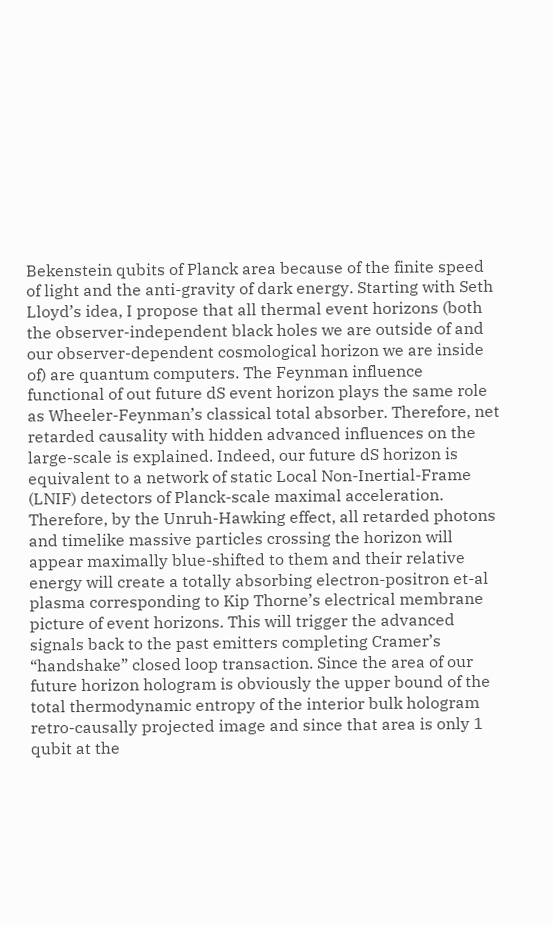Bekenstein qubits of Planck area because of the finite speed of light and the anti-gravity of dark energy. Starting with Seth Lloyd’s idea, I propose that all thermal event horizons (both the observer-independent black holes we are outside of and our observer-dependent cosmological horizon we are inside of) are quantum computers. The Feynman influence functional of out future dS event horizon plays the same role as Wheeler-Feynman’s classical total absorber. Therefore, net retarded causality with hidden advanced influences on the large-scale is explained. Indeed, our future dS horizon is equivalent to a network of static Local Non-Inertial-Frame (LNIF) detectors of Planck-scale maximal acceleration. Therefore, by the Unruh-Hawking effect, all retarded photons and timelike massive particles crossing the horizon will appear maximally blue-shifted to them and their relative energy will create a totally absorbing electron-positron et-al plasma corresponding to Kip Thorne’s electrical membrane picture of event horizons. This will trigger the advanced signals back to the past emitters completing Cramer’s “handshake” closed loop transaction. Since the area of our future horizon hologram is obviously the upper bound of the total thermodynamic entropy of the interior bulk hologram retro-causally projected image and since that area is only 1 qubit at the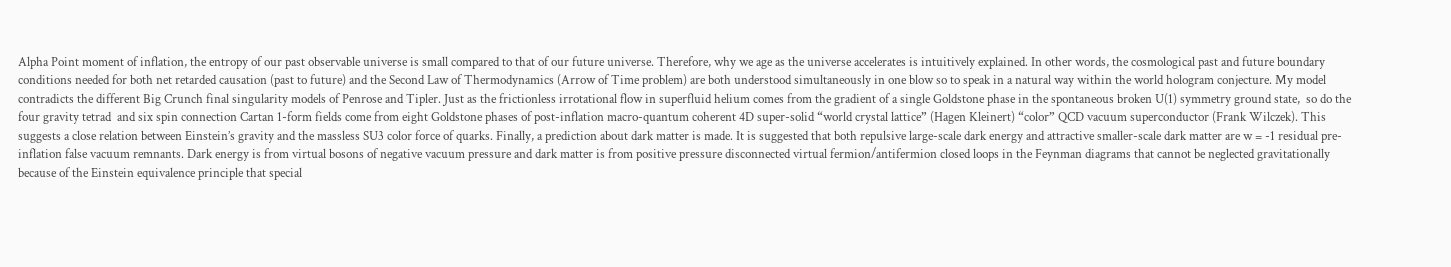Alpha Point moment of inflation, the entropy of our past observable universe is small compared to that of our future universe. Therefore, why we age as the universe accelerates is intuitively explained. In other words, the cosmological past and future boundary conditions needed for both net retarded causation (past to future) and the Second Law of Thermodynamics (Arrow of Time problem) are both understood simultaneously in one blow so to speak in a natural way within the world hologram conjecture. My model contradicts the different Big Crunch final singularity models of Penrose and Tipler. Just as the frictionless irrotational flow in superfluid helium comes from the gradient of a single Goldstone phase in the spontaneous broken U(1) symmetry ground state,  so do the four gravity tetrad  and six spin connection Cartan 1-form fields come from eight Goldstone phases of post-inflation macro-quantum coherent 4D super-solid “world crystal lattice” (Hagen Kleinert) “color” QCD vacuum superconductor (Frank Wilczek). This suggests a close relation between Einstein’s gravity and the massless SU3 color force of quarks. Finally, a prediction about dark matter is made. It is suggested that both repulsive large-scale dark energy and attractive smaller-scale dark matter are w = -1 residual pre-inflation false vacuum remnants. Dark energy is from virtual bosons of negative vacuum pressure and dark matter is from positive pressure disconnected virtual fermion/antifermion closed loops in the Feynman diagrams that cannot be neglected gravitationally because of the Einstein equivalence principle that special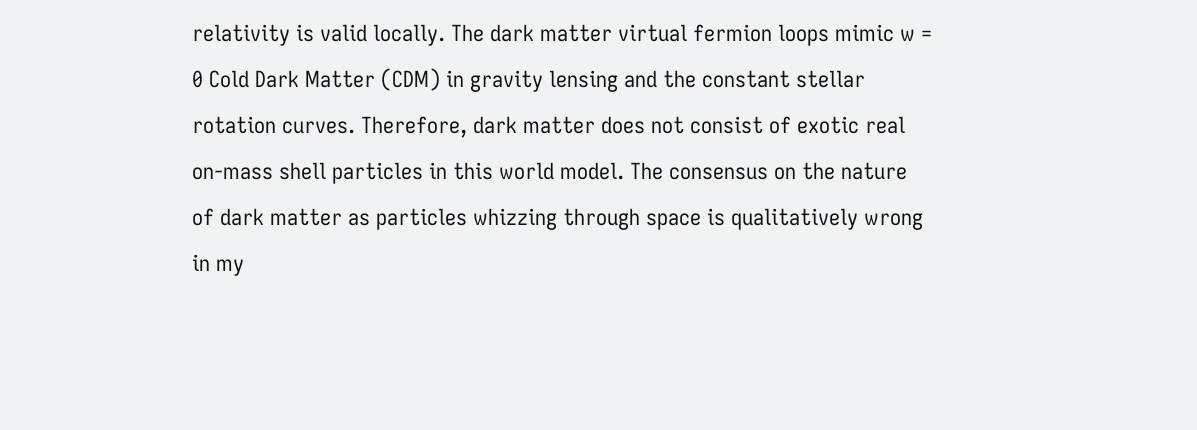relativity is valid locally. The dark matter virtual fermion loops mimic w = 0 Cold Dark Matter (CDM) in gravity lensing and the constant stellar rotation curves. Therefore, dark matter does not consist of exotic real on-mass shell particles in this world model. The consensus on the nature of dark matter as particles whizzing through space is qualitatively wrong in my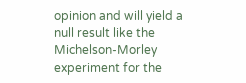opinion and will yield a null result like the Michelson-Morley experiment for the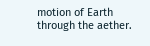motion of Earth through the aether.